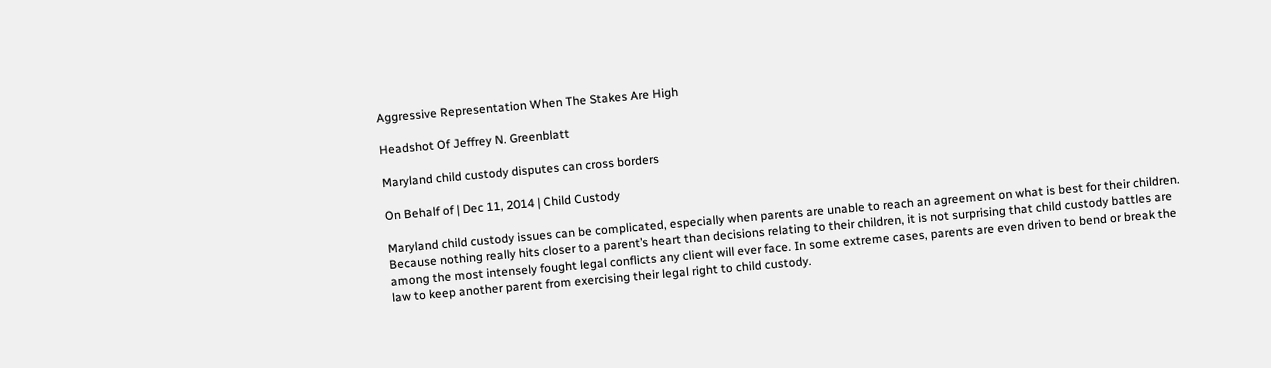Aggressive Representation When The Stakes Are High

Headshot Of Jeffrey N. Greenblatt

Maryland child custody disputes can cross borders

On Behalf of | Dec 11, 2014 | Child Custody

Maryland child custody issues can be complicated, especially when parents are unable to reach an agreement on what is best for their children. Because nothing really hits closer to a parent’s heart than decisions relating to their children, it is not surprising that child custody battles are among the most intensely fought legal conflicts any client will ever face. In some extreme cases, parents are even driven to bend or break the law to keep another parent from exercising their legal right to child custody.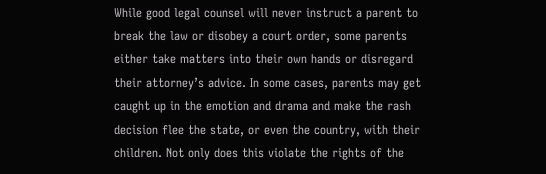While good legal counsel will never instruct a parent to break the law or disobey a court order, some parents either take matters into their own hands or disregard their attorney’s advice. In some cases, parents may get caught up in the emotion and drama and make the rash decision flee the state, or even the country, with their children. Not only does this violate the rights of the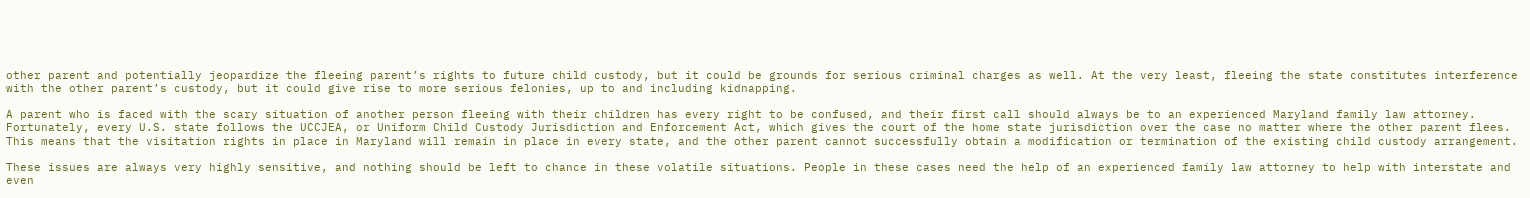other parent and potentially jeopardize the fleeing parent’s rights to future child custody, but it could be grounds for serious criminal charges as well. At the very least, fleeing the state constitutes interference with the other parent’s custody, but it could give rise to more serious felonies, up to and including kidnapping.

A parent who is faced with the scary situation of another person fleeing with their children has every right to be confused, and their first call should always be to an experienced Maryland family law attorney. Fortunately, every U.S. state follows the UCCJEA, or Uniform Child Custody Jurisdiction and Enforcement Act, which gives the court of the home state jurisdiction over the case no matter where the other parent flees. This means that the visitation rights in place in Maryland will remain in place in every state, and the other parent cannot successfully obtain a modification or termination of the existing child custody arrangement.

These issues are always very highly sensitive, and nothing should be left to chance in these volatile situations. People in these cases need the help of an experienced family law attorney to help with interstate and even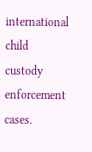international child custody enforcement cases.